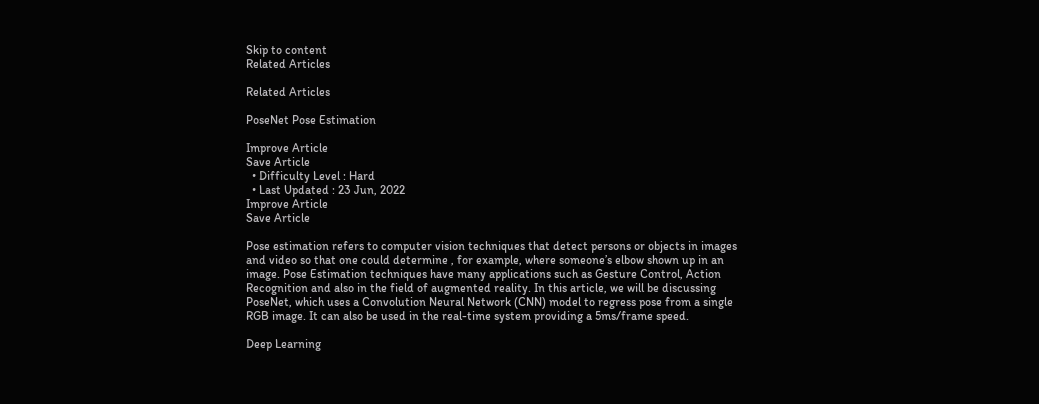Skip to content
Related Articles

Related Articles

PoseNet Pose Estimation

Improve Article
Save Article
  • Difficulty Level : Hard
  • Last Updated : 23 Jun, 2022
Improve Article
Save Article

Pose estimation refers to computer vision techniques that detect persons or objects in images and video so that one could determine , for example, where someone’s elbow shown up in an image. Pose Estimation techniques have many applications such as Gesture Control, Action Recognition and also in the field of augmented reality. In this article, we will be discussing PoseNet, which uses a Convolution Neural Network (CNN) model to regress pose from a single RGB image. It can also be used in the real-time system providing a 5ms/frame speed.

Deep Learning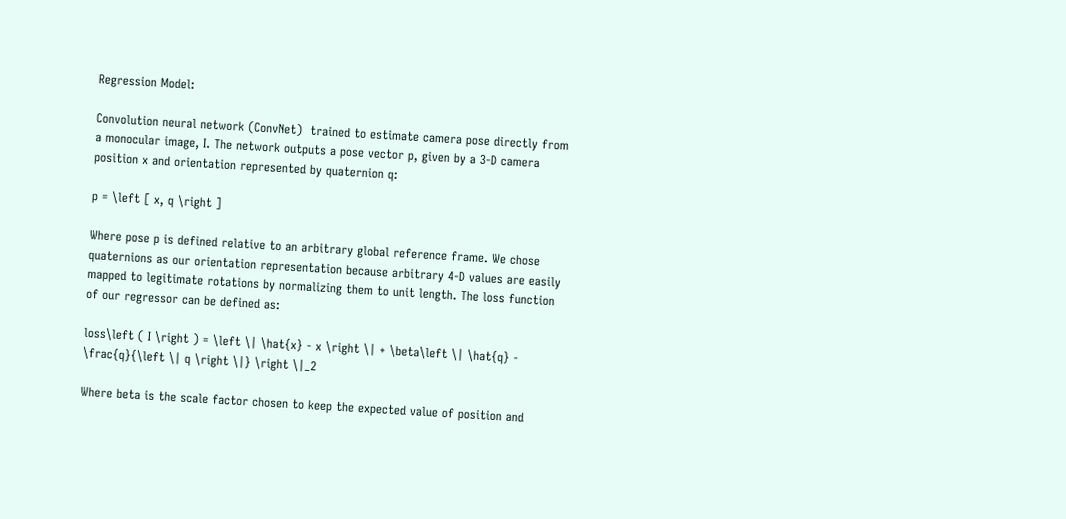Regression Model:

Convolution neural network (ConvNet)  trained to estimate camera pose directly from a monocular image, I. The network outputs a pose vector p, given by a 3-D camera position x and orientation represented by quaternion q:

p = \left [ x, q \right ]

Where pose p is defined relative to an arbitrary global reference frame. We chose quaternions as our orientation representation because arbitrary 4-D values are easily mapped to legitimate rotations by normalizing them to unit length. The loss function of our regressor can be defined as:

loss\left ( I \right ) = \left \| \hat{x} - x \right \| + \beta\left \| \hat{q} - \frac{q}{\left \| q \right \|} \right \|_2

Where beta is the scale factor chosen to keep the expected value of position and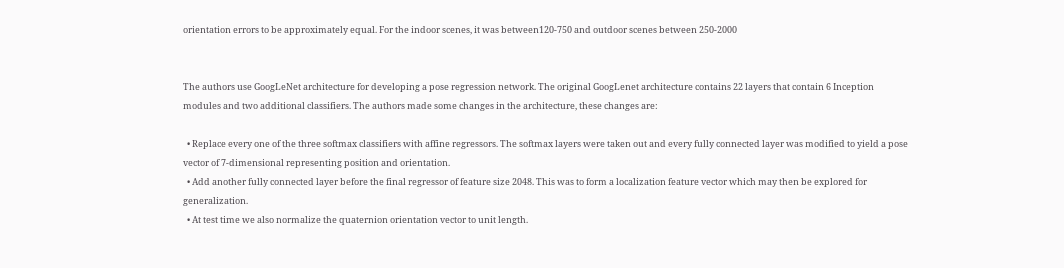orientation errors to be approximately equal. For the indoor scenes, it was between120-750 and outdoor scenes between 250-2000


The authors use GoogLeNet architecture for developing a pose regression network. The original GoogLenet architecture contains 22 layers that contain 6 Inception modules and two additional classifiers. The authors made some changes in the architecture, these changes are:

  • Replace every one of the three softmax classifiers with affine regressors. The softmax layers were taken out and every fully connected layer was modified to yield a pose vector of 7-dimensional representing position and orientation.
  • Add another fully connected layer before the final regressor of feature size 2048. This was to form a localization feature vector which may then be explored for generalization.
  • At test time we also normalize the quaternion orientation vector to unit length.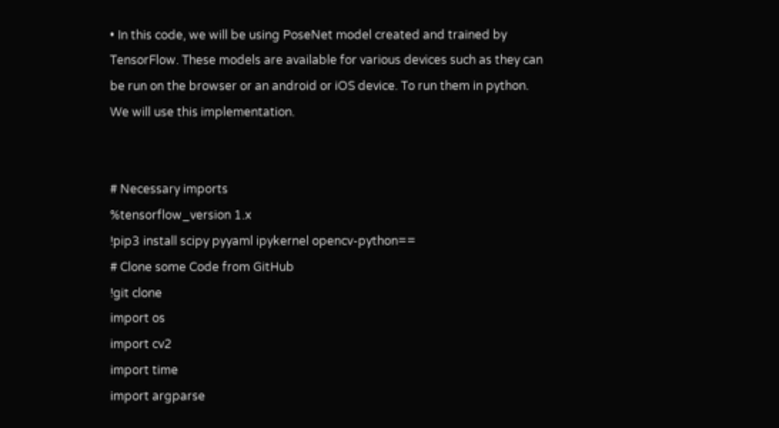• In this code, we will be using PoseNet model created and trained by TensorFlow. These models are available for various devices such as they can be run on the browser or an android or iOS device. To run them in python. We will use this implementation.


# Necessary imports
%tensorflow_version 1.x
!pip3 install scipy pyyaml ipykernel opencv-python==
# Clone some Code from GitHub
!git clone
import os
import cv2
import time
import argparse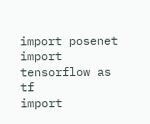import posenet
import tensorflow as tf
import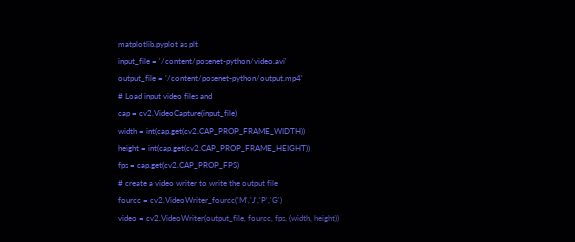matplotlib.pyplot as plt
input_file = '/content/posenet-python/video.avi'
output_file = '/content/posenet-python/output.mp4'
# Load input video files and
cap = cv2.VideoCapture(input_file)
width = int(cap.get(cv2.CAP_PROP_FRAME_WIDTH))
height = int(cap.get(cv2.CAP_PROP_FRAME_HEIGHT))
fps = cap.get(cv2.CAP_PROP_FPS)
# create a video writer to write the output file
fourcc = cv2.VideoWriter_fourcc('M','J','P','G')
video = cv2.VideoWriter(output_file, fourcc, fps, (width, height))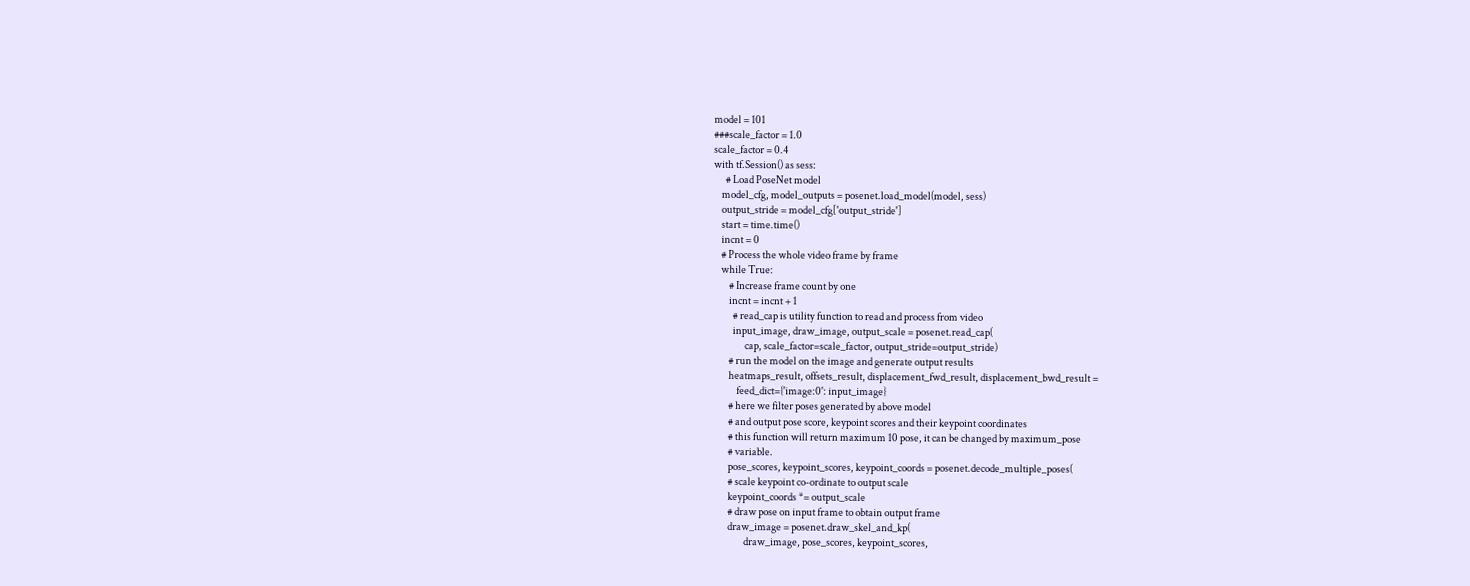model = 101
###scale_factor = 1.0
scale_factor = 0.4
with tf.Session() as sess:
      # Load PoseNet model
    model_cfg, model_outputs = posenet.load_model(model, sess)
    output_stride = model_cfg['output_stride']
    start = time.time()
    incnt = 0
    # Process the whole video frame by frame
    while True:
        # Increase frame count by one
        incnt = incnt + 1
          # read_cap is utility function to read and process from video
          input_image, draw_image, output_scale = posenet.read_cap(
                cap, scale_factor=scale_factor, output_stride=output_stride)
        # run the model on the image and generate output results
        heatmaps_result, offsets_result, displacement_fwd_result, displacement_bwd_result =
            feed_dict={'image:0': input_image}
        # here we filter poses generated by above model
        # and output pose score, keypoint scores and their keypoint coordinates
        # this function will return maximum 10 pose, it can be changed by maximum_pose
        # variable.
        pose_scores, keypoint_scores, keypoint_coords = posenet.decode_multiple_poses(
        # scale keypoint co-ordinate to output scale
        keypoint_coords *= output_scale
        # draw pose on input frame to obtain output frame
        draw_image = posenet.draw_skel_and_kp(
                draw_image, pose_scores, keypoint_scores,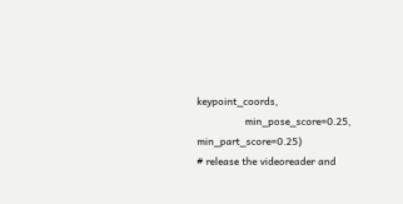keypoint_coords,
                min_pose_score=0.25, min_part_score=0.25)
# release the videoreader and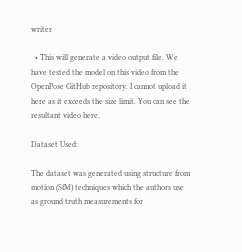writer

  • This will generate a video output file. We have tested the model on this video from the OpenPose GitHub repository. I cannot upload it here as it exceeds the size limit. You can see the resultant video here.

Dataset Used:

The dataset was generated using structure from motion (SfM) techniques which the authors use as ground truth measurements for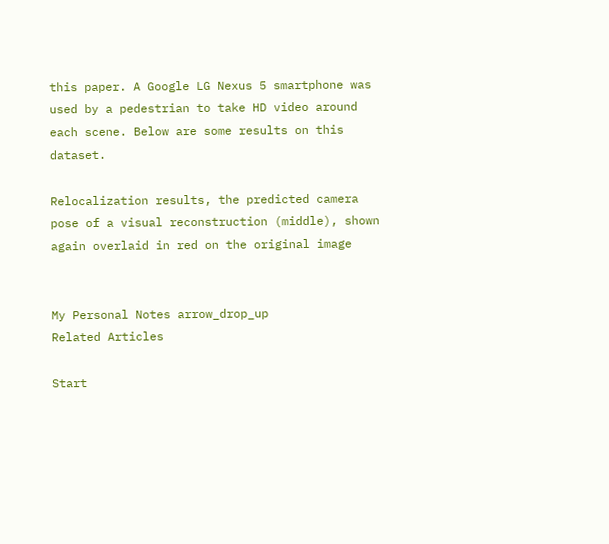this paper. A Google LG Nexus 5 smartphone was used by a pedestrian to take HD video around each scene. Below are some results on this dataset.

Relocalization results, the predicted camera pose of a visual reconstruction (middle), shown again overlaid in red on the original image


My Personal Notes arrow_drop_up
Related Articles

Start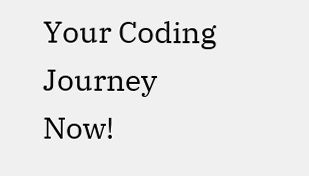Your Coding Journey Now!